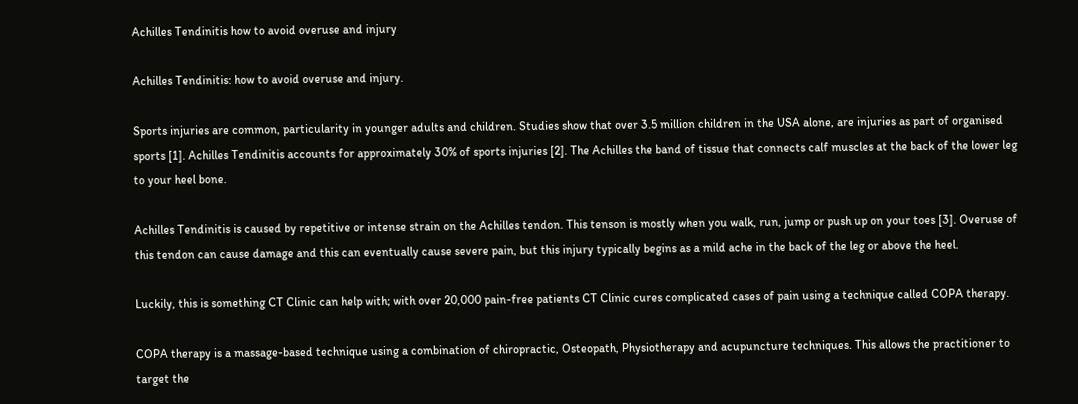Achilles Tendinitis how to avoid overuse and injury

Achilles Tendinitis: how to avoid overuse and injury.

Sports injuries are common, particularity in younger adults and children. Studies show that over 3.5 million children in the USA alone, are injuries as part of organised sports [1]. Achilles Tendinitis accounts for approximately 30% of sports injuries [2]. The Achilles the band of tissue that connects calf muscles at the back of the lower leg to your heel bone.

Achilles Tendinitis is caused by repetitive or intense strain on the Achilles tendon. This tenson is mostly when you walk, run, jump or push up on your toes [3]. Overuse of this tendon can cause damage and this can eventually cause severe pain, but this injury typically begins as a mild ache in the back of the leg or above the heel.

Luckily, this is something CT Clinic can help with; with over 20,000 pain-free patients CT Clinic cures complicated cases of pain using a technique called COPA therapy.

COPA therapy is a massage-based technique using a combination of chiropractic, Osteopath, Physiotherapy and acupuncture techniques. This allows the practitioner to target the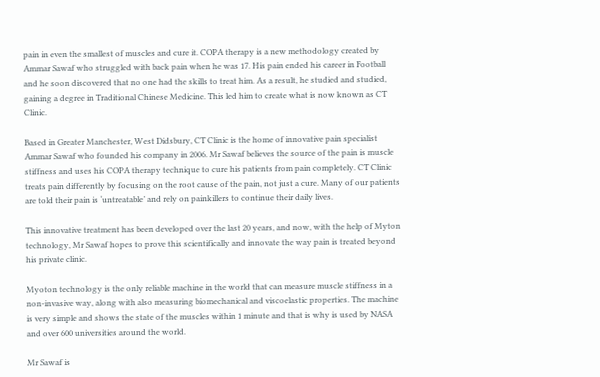pain in even the smallest of muscles and cure it. COPA therapy is a new methodology created by Ammar Sawaf who struggled with back pain when he was 17. His pain ended his career in Football and he soon discovered that no one had the skills to treat him. As a result, he studied and studied, gaining a degree in Traditional Chinese Medicine. This led him to create what is now known as CT Clinic.

Based in Greater Manchester, West Didsbury, CT Clinic is the home of innovative pain specialist Ammar Sawaf who founded his company in 2006. Mr Sawaf believes the source of the pain is muscle stiffness and uses his COPA therapy technique to cure his patients from pain completely. CT Clinic treats pain differently by focusing on the root cause of the pain, not just a cure. Many of our patients are told their pain is ‘untreatable’ and rely on painkillers to continue their daily lives.

This innovative treatment has been developed over the last 20 years, and now, with the help of Myton technology, Mr Sawaf hopes to prove this scientifically and innovate the way pain is treated beyond his private clinic.

Myoton technology is the only reliable machine in the world that can measure muscle stiffness in a non-invasive way, along with also measuring biomechanical and viscoelastic properties. The machine is very simple and shows the state of the muscles within 1 minute and that is why is used by NASA and over 600 universities around the world.

Mr Sawaf is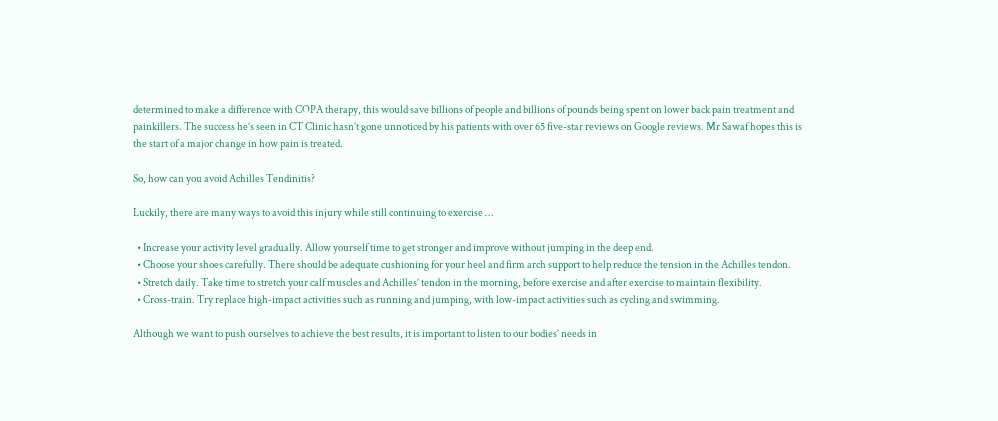determined to make a difference with COPA therapy, this would save billions of people and billions of pounds being spent on lower back pain treatment and painkillers. The success he’s seen in CT Clinic hasn’t gone unnoticed by his patients with over 65 five-star reviews on Google reviews. Mr Sawaf hopes this is the start of a major change in how pain is treated.

So, how can you avoid Achilles Tendinitis?

Luckily, there are many ways to avoid this injury while still continuing to exercise …

  • Increase your activity level gradually. Allow yourself time to get stronger and improve without jumping in the deep end.
  • Choose your shoes carefully. There should be adequate cushioning for your heel and firm arch support to help reduce the tension in the Achilles tendon.
  • Stretch daily. Take time to stretch your calf muscles and Achilles’ tendon in the morning, before exercise and after exercise to maintain flexibility.
  • Cross-train. Try replace high-impact activities such as running and jumping, with low-impact activities such as cycling and swimming.

Although we want to push ourselves to achieve the best results, it is important to listen to our bodies’ needs in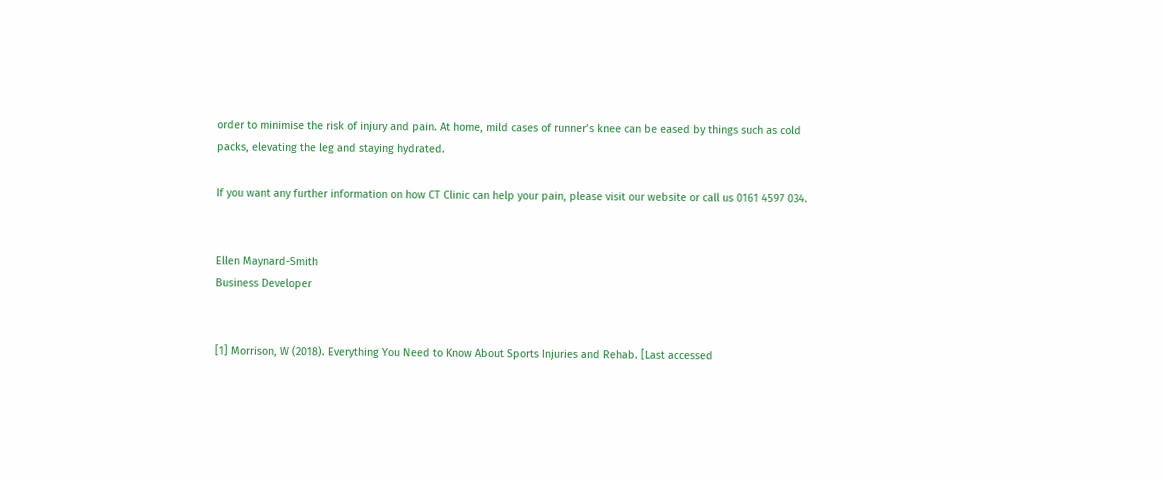order to minimise the risk of injury and pain. At home, mild cases of runner’s knee can be eased by things such as cold packs, elevating the leg and staying hydrated.

If you want any further information on how CT Clinic can help your pain, please visit our website or call us 0161 4597 034.


Ellen Maynard-Smith
Business Developer


[1] Morrison, W (2018). Everything You Need to Know About Sports Injuries and Rehab. [Last accessed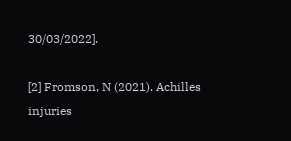30/03/2022].

[2] Fromson, N (2021). Achilles injuries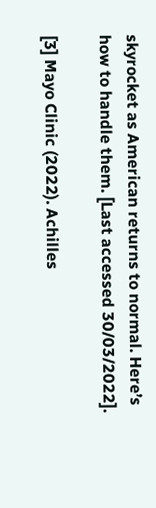skyrocket as American returns to normal. Here’s how to handle them. [Last accessed 30/03/2022].

[3] Mayo Clinic (2022). Achilles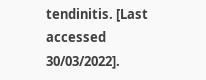tendinitis. [Last accessed 30/03/2022].